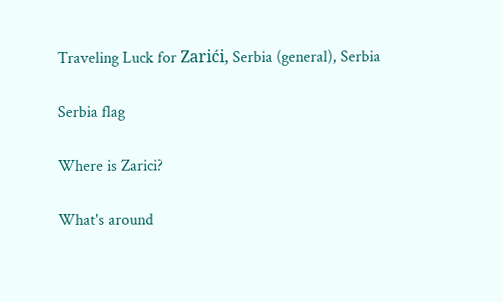Traveling Luck for Zarići, Serbia (general), Serbia

Serbia flag

Where is Zarici?

What's around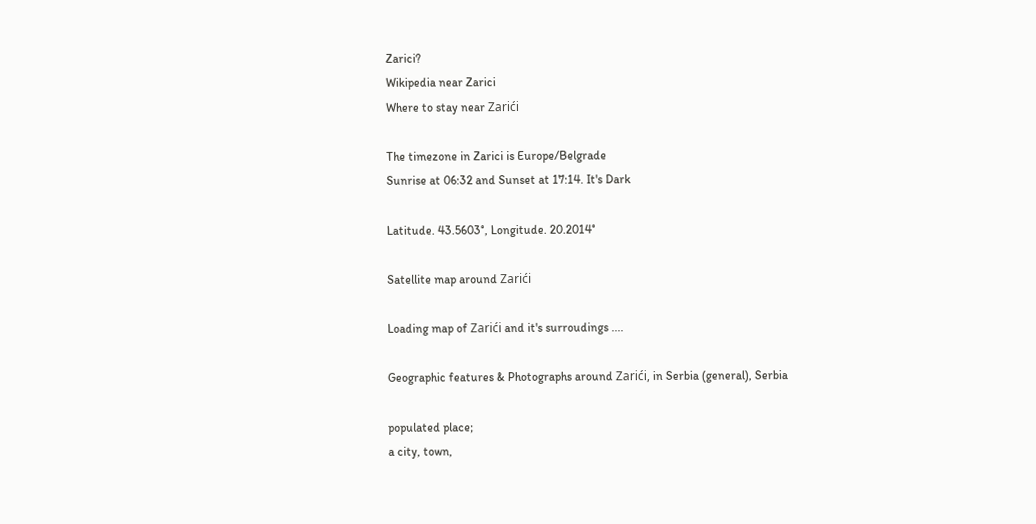Zarici?
Wikipedia near Zarici
Where to stay near Zarići

The timezone in Zarici is Europe/Belgrade
Sunrise at 06:32 and Sunset at 17:14. It's Dark

Latitude. 43.5603°, Longitude. 20.2014°

Satellite map around Zarići

Loading map of Zarići and it's surroudings ....

Geographic features & Photographs around Zarići, in Serbia (general), Serbia

populated place;
a city, town,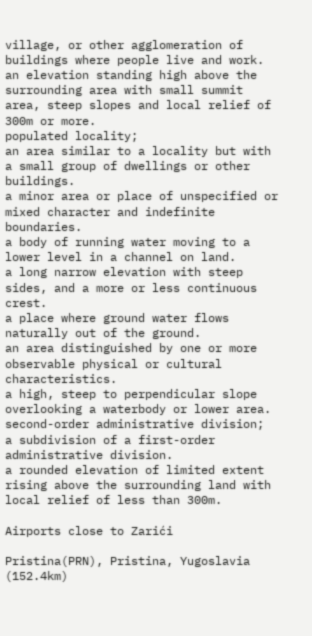village, or other agglomeration of buildings where people live and work.
an elevation standing high above the surrounding area with small summit area, steep slopes and local relief of 300m or more.
populated locality;
an area similar to a locality but with a small group of dwellings or other buildings.
a minor area or place of unspecified or mixed character and indefinite boundaries.
a body of running water moving to a lower level in a channel on land.
a long narrow elevation with steep sides, and a more or less continuous crest.
a place where ground water flows naturally out of the ground.
an area distinguished by one or more observable physical or cultural characteristics.
a high, steep to perpendicular slope overlooking a waterbody or lower area.
second-order administrative division;
a subdivision of a first-order administrative division.
a rounded elevation of limited extent rising above the surrounding land with local relief of less than 300m.

Airports close to Zarići

Pristina(PRN), Pristina, Yugoslavia (152.4km)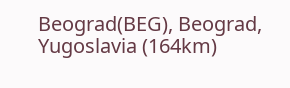Beograd(BEG), Beograd, Yugoslavia (164km)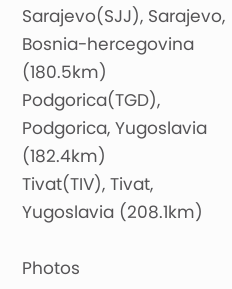Sarajevo(SJJ), Sarajevo, Bosnia-hercegovina (180.5km)
Podgorica(TGD), Podgorica, Yugoslavia (182.4km)
Tivat(TIV), Tivat, Yugoslavia (208.1km)

Photos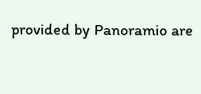provided by Panoramio are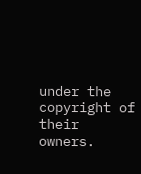under the copyright of their owners.